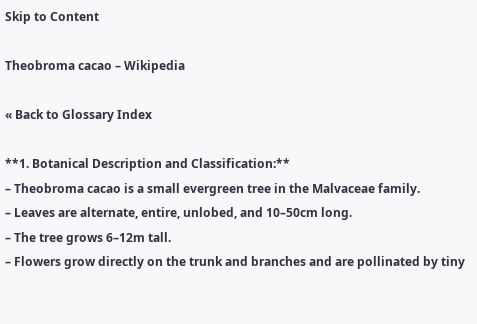Skip to Content

Theobroma cacao – Wikipedia

« Back to Glossary Index

**1. Botanical Description and Classification:**
– Theobroma cacao is a small evergreen tree in the Malvaceae family.
– Leaves are alternate, entire, unlobed, and 10–50cm long.
– The tree grows 6–12m tall.
– Flowers grow directly on the trunk and branches and are pollinated by tiny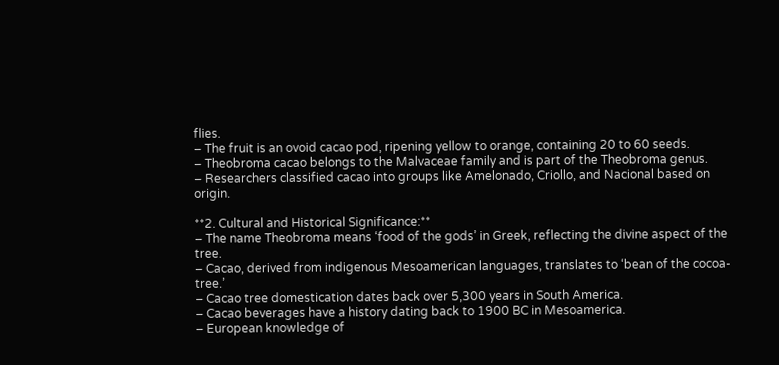flies.
– The fruit is an ovoid cacao pod, ripening yellow to orange, containing 20 to 60 seeds.
– Theobroma cacao belongs to the Malvaceae family and is part of the Theobroma genus.
– Researchers classified cacao into groups like Amelonado, Criollo, and Nacional based on origin.

**2. Cultural and Historical Significance:**
– The name Theobroma means ‘food of the gods’ in Greek, reflecting the divine aspect of the tree.
– Cacao, derived from indigenous Mesoamerican languages, translates to ‘bean of the cocoa-tree.’
– Cacao tree domestication dates back over 5,300 years in South America.
– Cacao beverages have a history dating back to 1900 BC in Mesoamerica.
– European knowledge of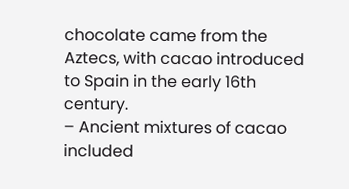chocolate came from the Aztecs, with cacao introduced to Spain in the early 16th century.
– Ancient mixtures of cacao included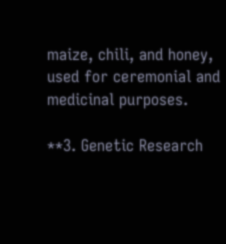maize, chili, and honey, used for ceremonial and medicinal purposes.

**3. Genetic Research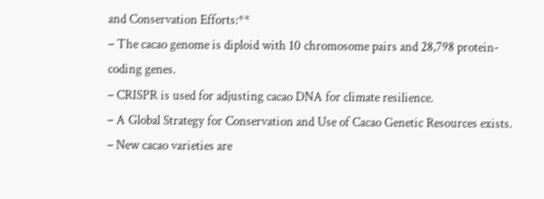and Conservation Efforts:**
– The cacao genome is diploid with 10 chromosome pairs and 28,798 protein-coding genes.
– CRISPR is used for adjusting cacao DNA for climate resilience.
– A Global Strategy for Conservation and Use of Cacao Genetic Resources exists.
– New cacao varieties are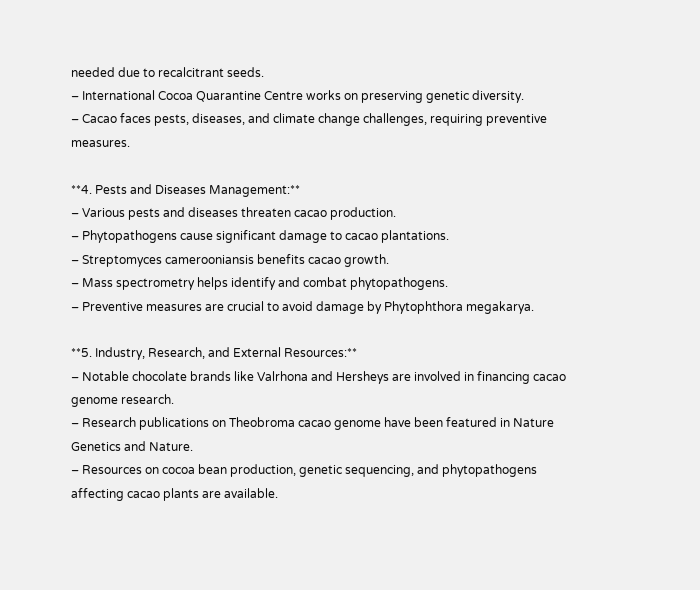needed due to recalcitrant seeds.
– International Cocoa Quarantine Centre works on preserving genetic diversity.
– Cacao faces pests, diseases, and climate change challenges, requiring preventive measures.

**4. Pests and Diseases Management:**
– Various pests and diseases threaten cacao production.
– Phytopathogens cause significant damage to cacao plantations.
– Streptomyces camerooniansis benefits cacao growth.
– Mass spectrometry helps identify and combat phytopathogens.
– Preventive measures are crucial to avoid damage by Phytophthora megakarya.

**5. Industry, Research, and External Resources:**
– Notable chocolate brands like Valrhona and Hersheys are involved in financing cacao genome research.
– Research publications on Theobroma cacao genome have been featured in Nature Genetics and Nature.
– Resources on cocoa bean production, genetic sequencing, and phytopathogens affecting cacao plants are available.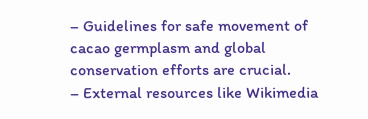– Guidelines for safe movement of cacao germplasm and global conservation efforts are crucial.
– External resources like Wikimedia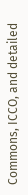Commons, ICCO, and detailed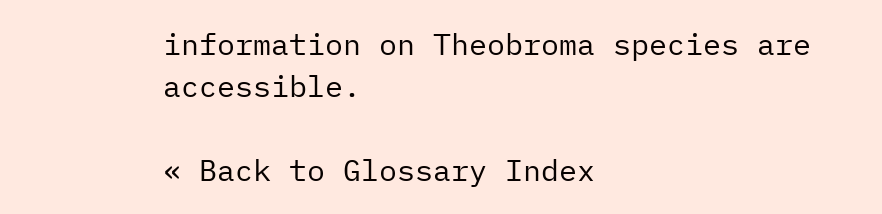information on Theobroma species are accessible.

« Back to Glossary Index